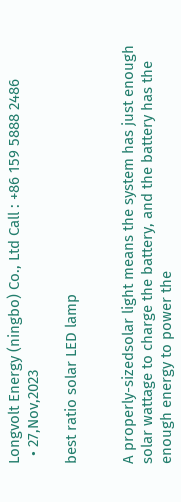Longvolt Energy (ningbo) Co., Ltd Call : +86 159 5888 2486
  • 27,Nov,2023

best ratio solar LED lamp


A properly-sizedsolar light means the system has just enough solar wattage to charge the battery, and the battery has the enough energy to power the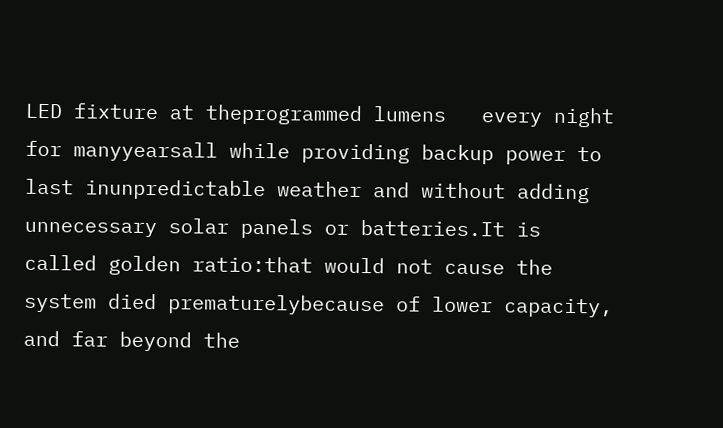LED fixture at theprogrammed lumens   every night for manyyearsall while providing backup power to last inunpredictable weather and without adding unnecessary solar panels or batteries.It is called golden ratio:that would not cause the system died prematurelybecause of lower capacity, and far beyond the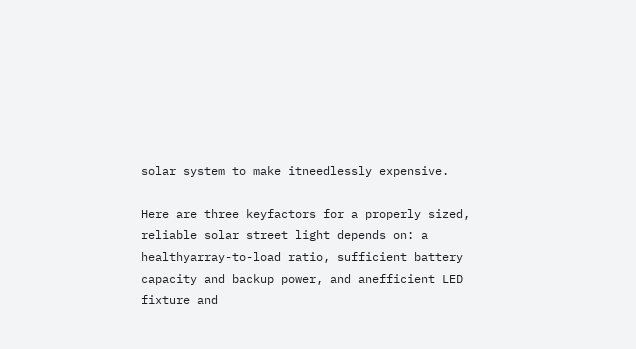solar system to make itneedlessly expensive.

Here are three keyfactors for a properly sized, reliable solar street light depends on: a healthyarray-to-load ratio, sufficient battery capacity and backup power, and anefficient LED fixture and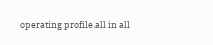operating profile.all in all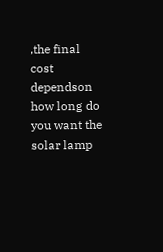,the final cost dependson how long do you want the solar lamp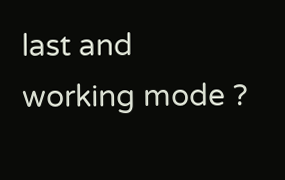last and working mode ?